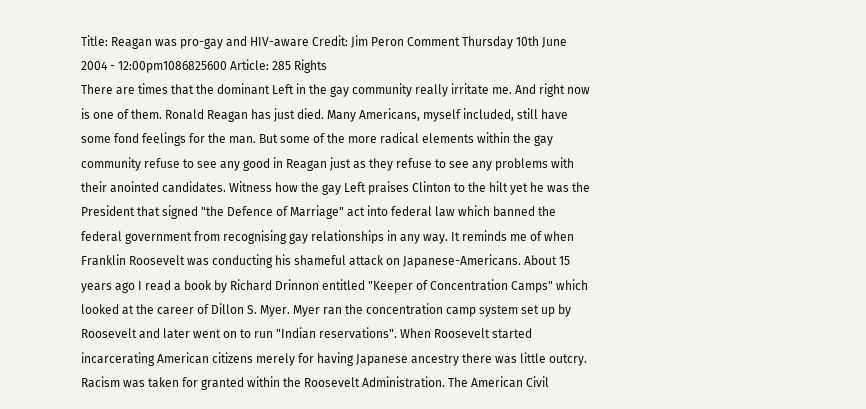Title: Reagan was pro-gay and HIV-aware Credit: Jim Peron Comment Thursday 10th June 2004 - 12:00pm1086825600 Article: 285 Rights
There are times that the dominant Left in the gay community really irritate me. And right now is one of them. Ronald Reagan has just died. Many Americans, myself included, still have some fond feelings for the man. But some of the more radical elements within the gay community refuse to see any good in Reagan just as they refuse to see any problems with their anointed candidates. Witness how the gay Left praises Clinton to the hilt yet he was the President that signed "the Defence of Marriage" act into federal law which banned the federal government from recognising gay relationships in any way. It reminds me of when Franklin Roosevelt was conducting his shameful attack on Japanese-Americans. About 15 years ago I read a book by Richard Drinnon entitled "Keeper of Concentration Camps" which looked at the career of Dillon S. Myer. Myer ran the concentration camp system set up by Roosevelt and later went on to run "Indian reservations". When Roosevelt started incarcerating American citizens merely for having Japanese ancestry there was little outcry. Racism was taken for granted within the Roosevelt Administration. The American Civil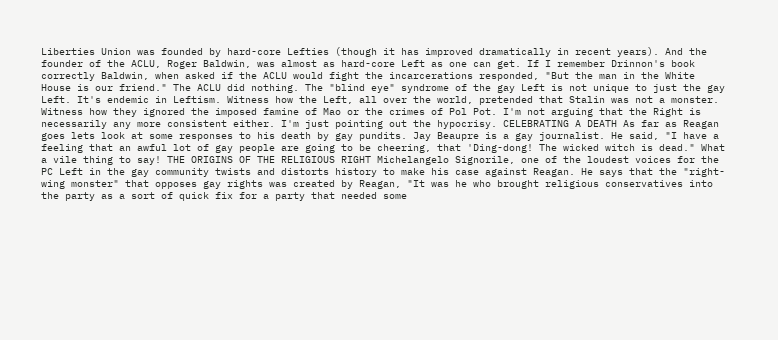Liberties Union was founded by hard-core Lefties (though it has improved dramatically in recent years). And the founder of the ACLU, Roger Baldwin, was almost as hard-core Left as one can get. If I remember Drinnon's book correctly Baldwin, when asked if the ACLU would fight the incarcerations responded, "But the man in the White House is our friend." The ACLU did nothing. The "blind eye" syndrome of the gay Left is not unique to just the gay Left. It's endemic in Leftism. Witness how the Left, all over the world, pretended that Stalin was not a monster. Witness how they ignored the imposed famine of Mao or the crimes of Pol Pot. I'm not arguing that the Right is necessarily any more consistent either. I'm just pointing out the hypocrisy. CELEBRATING A DEATH As far as Reagan goes lets look at some responses to his death by gay pundits. Jay Beaupre is a gay journalist. He said, "I have a feeling that an awful lot of gay people are going to be cheering, that 'Ding-dong! The wicked witch is dead." What a vile thing to say! THE ORIGINS OF THE RELIGIOUS RIGHT Michelangelo Signorile, one of the loudest voices for the PC Left in the gay community twists and distorts history to make his case against Reagan. He says that the "right-wing monster" that opposes gay rights was created by Reagan, "It was he who brought religious conservatives into the party as a sort of quick fix for a party that needed some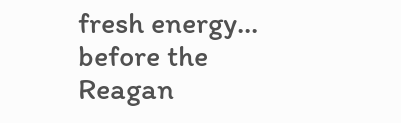fresh energy... before the Reagan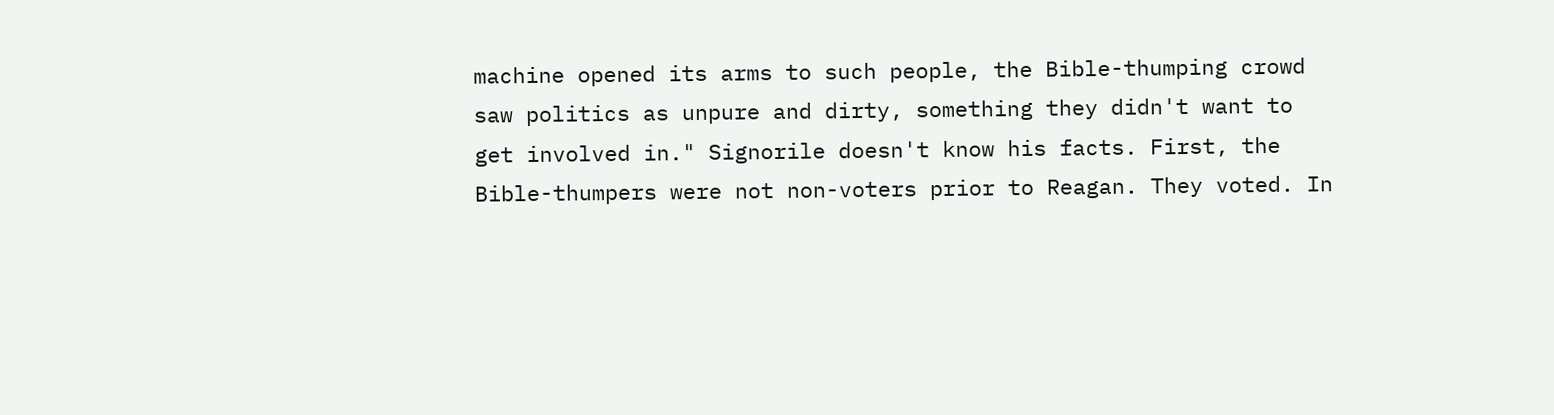machine opened its arms to such people, the Bible-thumping crowd saw politics as unpure and dirty, something they didn't want to get involved in." Signorile doesn't know his facts. First, the Bible-thumpers were not non-voters prior to Reagan. They voted. In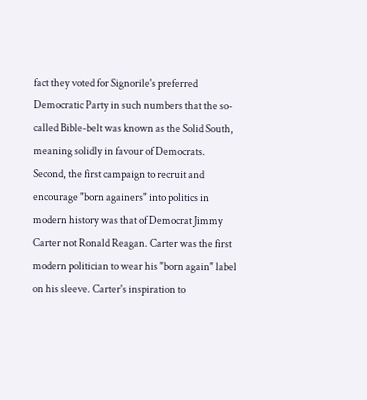fact they voted for Signorile's preferred Democratic Party in such numbers that the so-called Bible-belt was known as the Solid South, meaning solidly in favour of Democrats. Second, the first campaign to recruit and encourage "born againers" into politics in modern history was that of Democrat Jimmy Carter not Ronald Reagan. Carter was the first modern politician to wear his "born again" label on his sleeve. Carter's inspiration to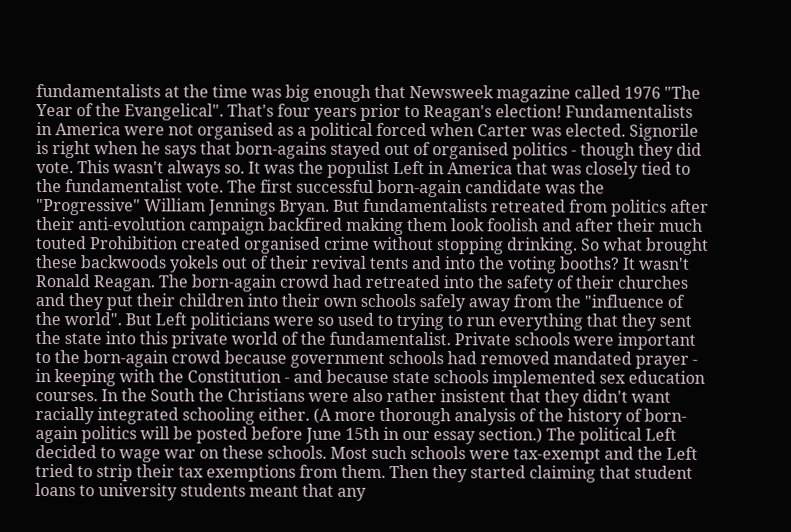fundamentalists at the time was big enough that Newsweek magazine called 1976 "The Year of the Evangelical". That's four years prior to Reagan's election! Fundamentalists in America were not organised as a political forced when Carter was elected. Signorile is right when he says that born-agains stayed out of organised politics - though they did vote. This wasn't always so. It was the populist Left in America that was closely tied to the fundamentalist vote. The first successful born-again candidate was the "Progressive" William Jennings Bryan. But fundamentalists retreated from politics after their anti-evolution campaign backfired making them look foolish and after their much touted Prohibition created organised crime without stopping drinking. So what brought these backwoods yokels out of their revival tents and into the voting booths? It wasn't Ronald Reagan. The born-again crowd had retreated into the safety of their churches and they put their children into their own schools safely away from the "influence of the world". But Left politicians were so used to trying to run everything that they sent the state into this private world of the fundamentalist. Private schools were important to the born-again crowd because government schools had removed mandated prayer - in keeping with the Constitution - and because state schools implemented sex education courses. In the South the Christians were also rather insistent that they didn't want racially integrated schooling either. (A more thorough analysis of the history of born-again politics will be posted before June 15th in our essay section.) The political Left decided to wage war on these schools. Most such schools were tax-exempt and the Left tried to strip their tax exemptions from them. Then they started claiming that student loans to university students meant that any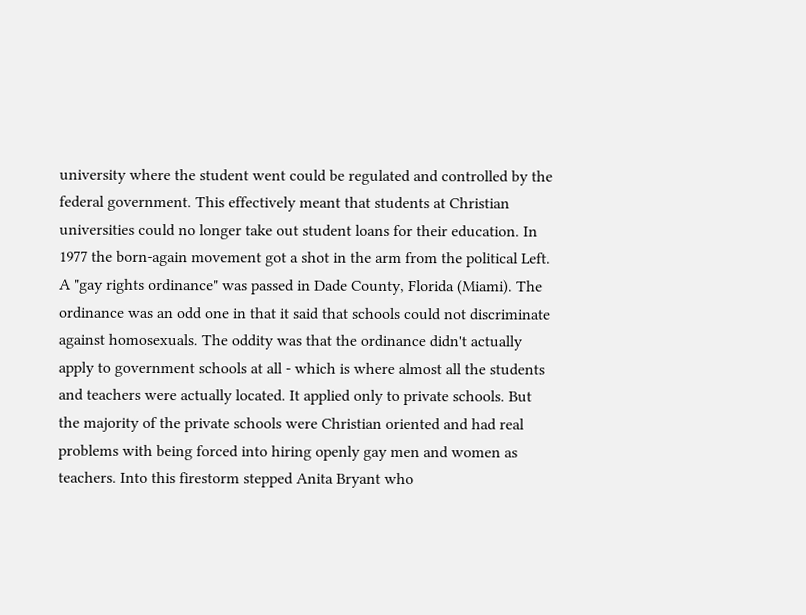university where the student went could be regulated and controlled by the federal government. This effectively meant that students at Christian universities could no longer take out student loans for their education. In 1977 the born-again movement got a shot in the arm from the political Left. A "gay rights ordinance" was passed in Dade County, Florida (Miami). The ordinance was an odd one in that it said that schools could not discriminate against homosexuals. The oddity was that the ordinance didn't actually apply to government schools at all - which is where almost all the students and teachers were actually located. It applied only to private schools. But the majority of the private schools were Christian oriented and had real problems with being forced into hiring openly gay men and women as teachers. Into this firestorm stepped Anita Bryant who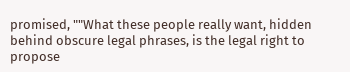promised, ""What these people really want, hidden behind obscure legal phrases, is the legal right to propose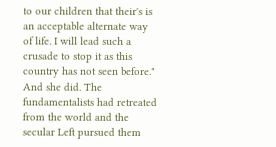to our children that their's is an acceptable alternate way of life. I will lead such a crusade to stop it as this country has not seen before." And she did. The fundamentalists had retreated from the world and the secular Left pursued them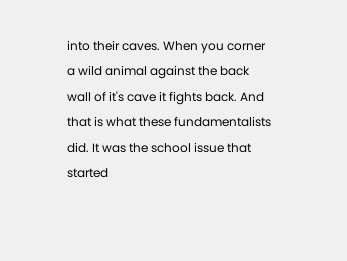into their caves. When you corner a wild animal against the back wall of it's cave it fights back. And that is what these fundamentalists did. It was the school issue that started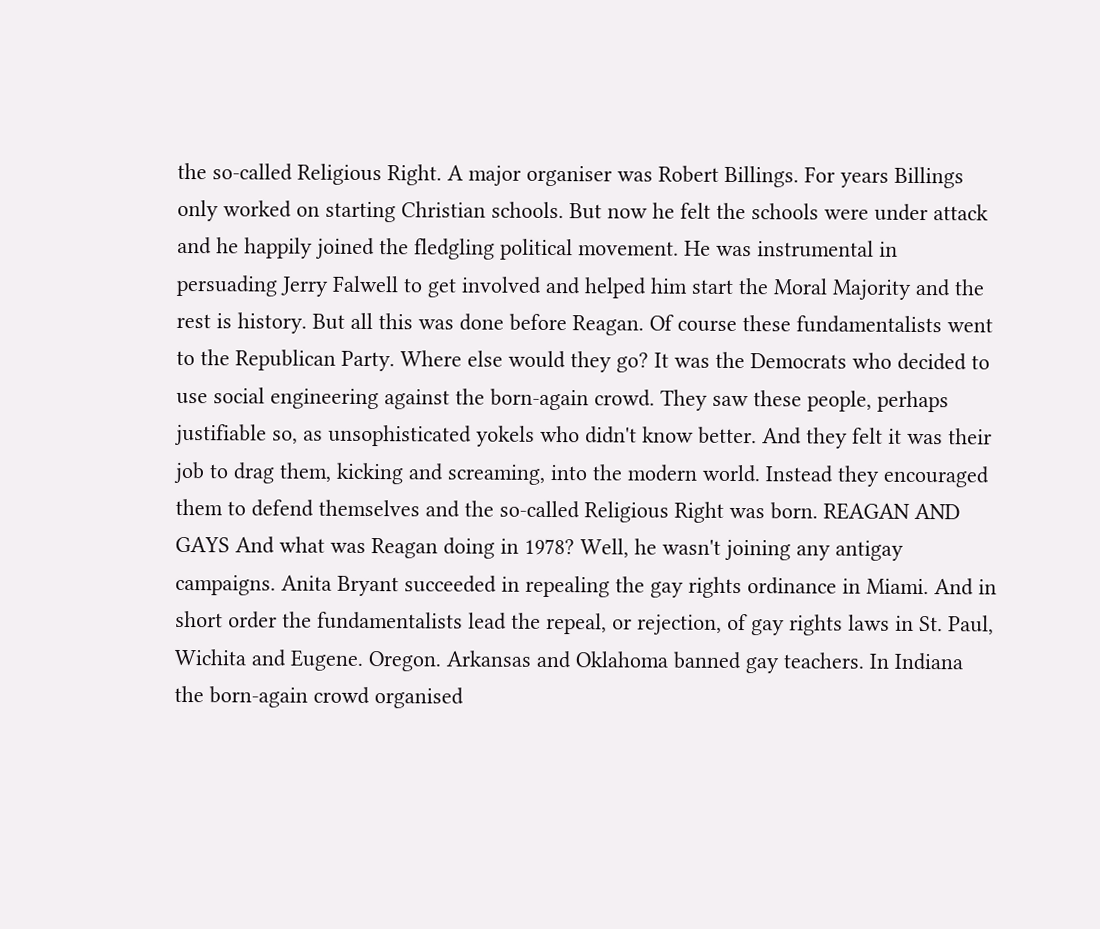the so-called Religious Right. A major organiser was Robert Billings. For years Billings only worked on starting Christian schools. But now he felt the schools were under attack and he happily joined the fledgling political movement. He was instrumental in persuading Jerry Falwell to get involved and helped him start the Moral Majority and the rest is history. But all this was done before Reagan. Of course these fundamentalists went to the Republican Party. Where else would they go? It was the Democrats who decided to use social engineering against the born-again crowd. They saw these people, perhaps justifiable so, as unsophisticated yokels who didn't know better. And they felt it was their job to drag them, kicking and screaming, into the modern world. Instead they encouraged them to defend themselves and the so-called Religious Right was born. REAGAN AND GAYS And what was Reagan doing in 1978? Well, he wasn't joining any antigay campaigns. Anita Bryant succeeded in repealing the gay rights ordinance in Miami. And in short order the fundamentalists lead the repeal, or rejection, of gay rights laws in St. Paul, Wichita and Eugene. Oregon. Arkansas and Oklahoma banned gay teachers. In Indiana the born-again crowd organised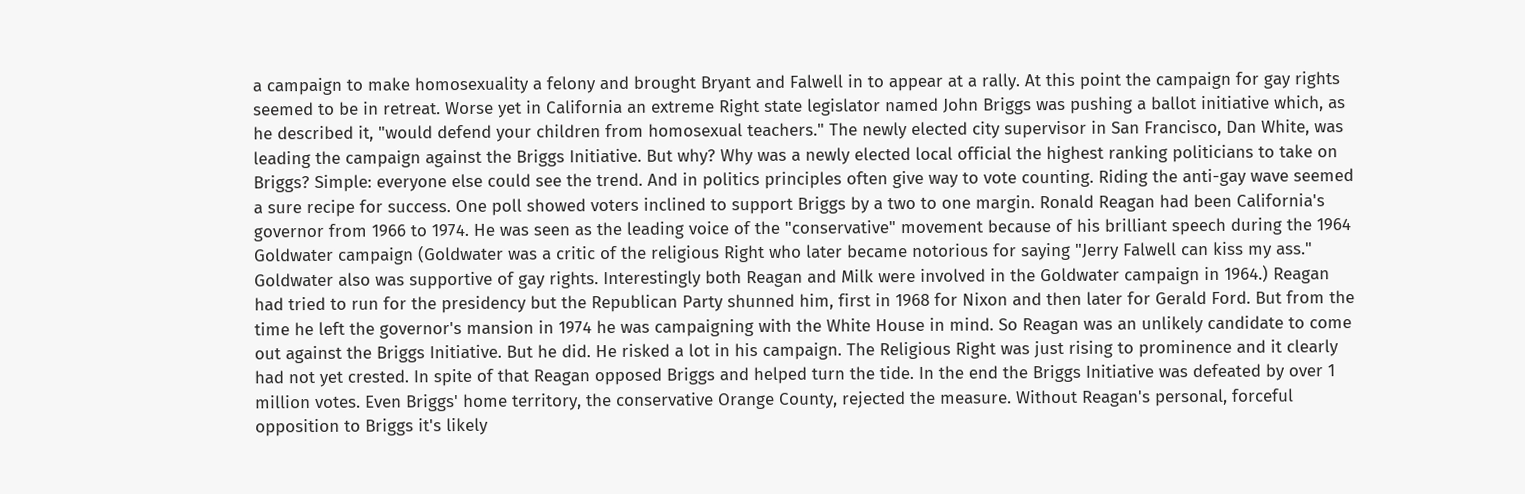a campaign to make homosexuality a felony and brought Bryant and Falwell in to appear at a rally. At this point the campaign for gay rights seemed to be in retreat. Worse yet in California an extreme Right state legislator named John Briggs was pushing a ballot initiative which, as he described it, "would defend your children from homosexual teachers." The newly elected city supervisor in San Francisco, Dan White, was leading the campaign against the Briggs Initiative. But why? Why was a newly elected local official the highest ranking politicians to take on Briggs? Simple: everyone else could see the trend. And in politics principles often give way to vote counting. Riding the anti-gay wave seemed a sure recipe for success. One poll showed voters inclined to support Briggs by a two to one margin. Ronald Reagan had been California's governor from 1966 to 1974. He was seen as the leading voice of the "conservative" movement because of his brilliant speech during the 1964 Goldwater campaign (Goldwater was a critic of the religious Right who later became notorious for saying "Jerry Falwell can kiss my ass." Goldwater also was supportive of gay rights. Interestingly both Reagan and Milk were involved in the Goldwater campaign in 1964.) Reagan had tried to run for the presidency but the Republican Party shunned him, first in 1968 for Nixon and then later for Gerald Ford. But from the time he left the governor's mansion in 1974 he was campaigning with the White House in mind. So Reagan was an unlikely candidate to come out against the Briggs Initiative. But he did. He risked a lot in his campaign. The Religious Right was just rising to prominence and it clearly had not yet crested. In spite of that Reagan opposed Briggs and helped turn the tide. In the end the Briggs Initiative was defeated by over 1 million votes. Even Briggs' home territory, the conservative Orange County, rejected the measure. Without Reagan's personal, forceful opposition to Briggs it's likely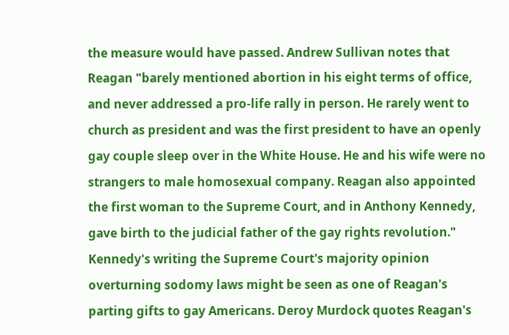the measure would have passed. Andrew Sullivan notes that Reagan "barely mentioned abortion in his eight terms of office, and never addressed a pro-life rally in person. He rarely went to church as president and was the first president to have an openly gay couple sleep over in the White House. He and his wife were no strangers to male homosexual company. Reagan also appointed the first woman to the Supreme Court, and in Anthony Kennedy, gave birth to the judicial father of the gay rights revolution." Kennedy's writing the Supreme Court's majority opinion overturning sodomy laws might be seen as one of Reagan's parting gifts to gay Americans. Deroy Murdock quotes Reagan's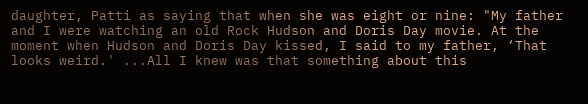daughter, Patti as saying that when she was eight or nine: "My father and I were watching an old Rock Hudson and Doris Day movie. At the moment when Hudson and Doris Day kissed, I said to my father, ‘That looks weird.' ...All I knew was that something about this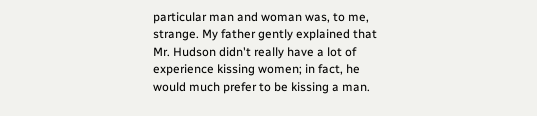particular man and woman was, to me, strange. My father gently explained that Mr. Hudson didn't really have a lot of experience kissing women; in fact, he would much prefer to be kissing a man.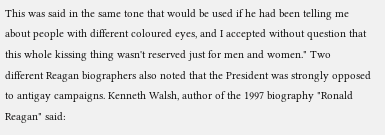This was said in the same tone that would be used if he had been telling me about people with different coloured eyes, and I accepted without question that this whole kissing thing wasn't reserved just for men and women." Two different Reagan biographers also noted that the President was strongly opposed to antigay campaigns. Kenneth Walsh, author of the 1997 biography "Ronald Reagan" said: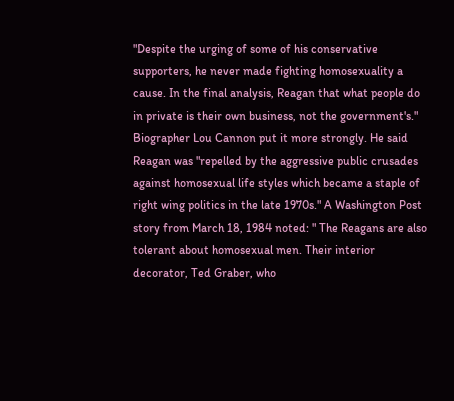"Despite the urging of some of his conservative supporters, he never made fighting homosexuality a cause. In the final analysis, Reagan that what people do in private is their own business, not the government's." Biographer Lou Cannon put it more strongly. He said Reagan was "repelled by the aggressive public crusades against homosexual life styles which became a staple of right wing politics in the late 1970s." A Washington Post story from March 18, 1984 noted: " The Reagans are also tolerant about homosexual men. Their interior decorator, Ted Graber, who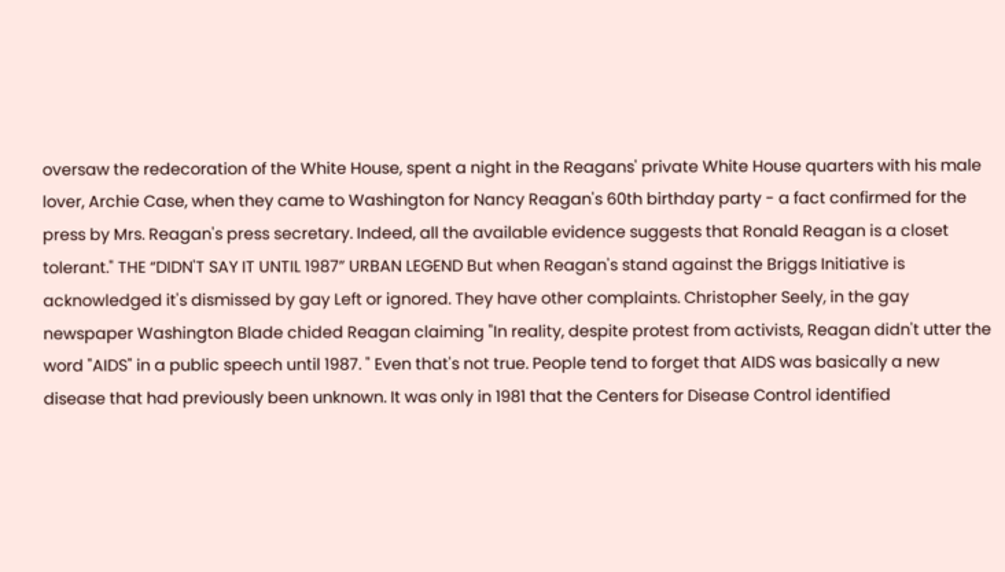oversaw the redecoration of the White House, spent a night in the Reagans' private White House quarters with his male lover, Archie Case, when they came to Washington for Nancy Reagan's 60th birthday party - a fact confirmed for the press by Mrs. Reagan's press secretary. Indeed, all the available evidence suggests that Ronald Reagan is a closet tolerant." THE “DIDN'T SAY IT UNTIL 1987” URBAN LEGEND But when Reagan's stand against the Briggs Initiative is acknowledged it's dismissed by gay Left or ignored. They have other complaints. Christopher Seely, in the gay newspaper Washington Blade chided Reagan claiming "In reality, despite protest from activists, Reagan didn't utter the word "AIDS" in a public speech until 1987. " Even that's not true. People tend to forget that AIDS was basically a new disease that had previously been unknown. It was only in 1981 that the Centers for Disease Control identified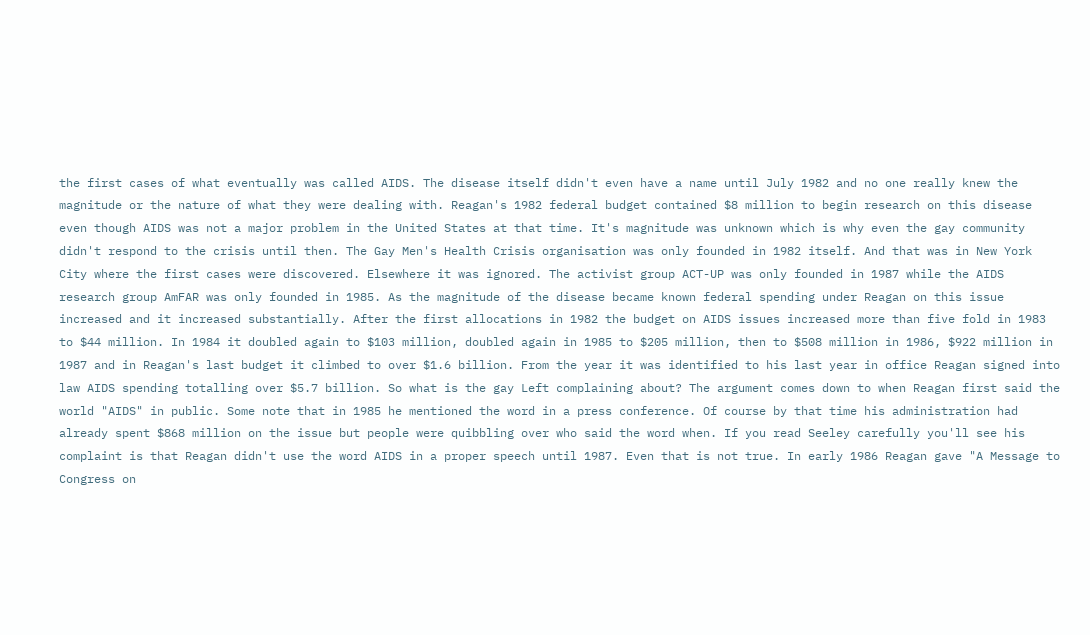the first cases of what eventually was called AIDS. The disease itself didn't even have a name until July 1982 and no one really knew the magnitude or the nature of what they were dealing with. Reagan's 1982 federal budget contained $8 million to begin research on this disease even though AIDS was not a major problem in the United States at that time. It's magnitude was unknown which is why even the gay community didn't respond to the crisis until then. The Gay Men's Health Crisis organisation was only founded in 1982 itself. And that was in New York City where the first cases were discovered. Elsewhere it was ignored. The activist group ACT-UP was only founded in 1987 while the AIDS research group AmFAR was only founded in 1985. As the magnitude of the disease became known federal spending under Reagan on this issue increased and it increased substantially. After the first allocations in 1982 the budget on AIDS issues increased more than five fold in 1983 to $44 million. In 1984 it doubled again to $103 million, doubled again in 1985 to $205 million, then to $508 million in 1986, $922 million in 1987 and in Reagan's last budget it climbed to over $1.6 billion. From the year it was identified to his last year in office Reagan signed into law AIDS spending totalling over $5.7 billion. So what is the gay Left complaining about? The argument comes down to when Reagan first said the world "AIDS" in public. Some note that in 1985 he mentioned the word in a press conference. Of course by that time his administration had already spent $868 million on the issue but people were quibbling over who said the word when. If you read Seeley carefully you'll see his complaint is that Reagan didn't use the word AIDS in a proper speech until 1987. Even that is not true. In early 1986 Reagan gave "A Message to Congress on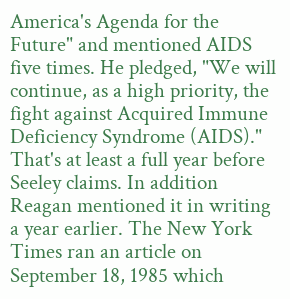America's Agenda for the Future" and mentioned AIDS five times. He pledged, "We will continue, as a high priority, the fight against Acquired Immune Deficiency Syndrome (AIDS)." That's at least a full year before Seeley claims. In addition Reagan mentioned it in writing a year earlier. The New York Times ran an article on September 18, 1985 which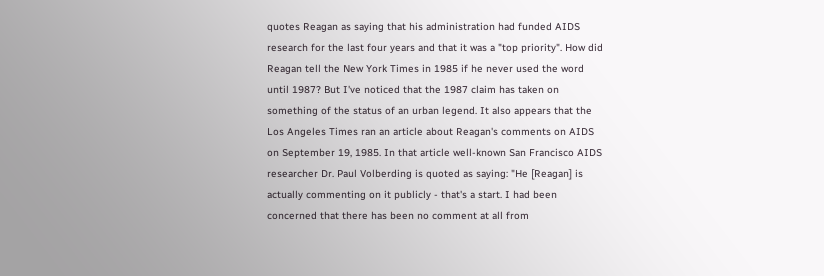quotes Reagan as saying that his administration had funded AIDS research for the last four years and that it was a "top priority". How did Reagan tell the New York Times in 1985 if he never used the word until 1987? But I've noticed that the 1987 claim has taken on something of the status of an urban legend. It also appears that the Los Angeles Times ran an article about Reagan's comments on AIDS on September 19, 1985. In that article well-known San Francisco AIDS researcher Dr. Paul Volberding is quoted as saying: "He [Reagan] is actually commenting on it publicly - that's a start. I had been concerned that there has been no comment at all from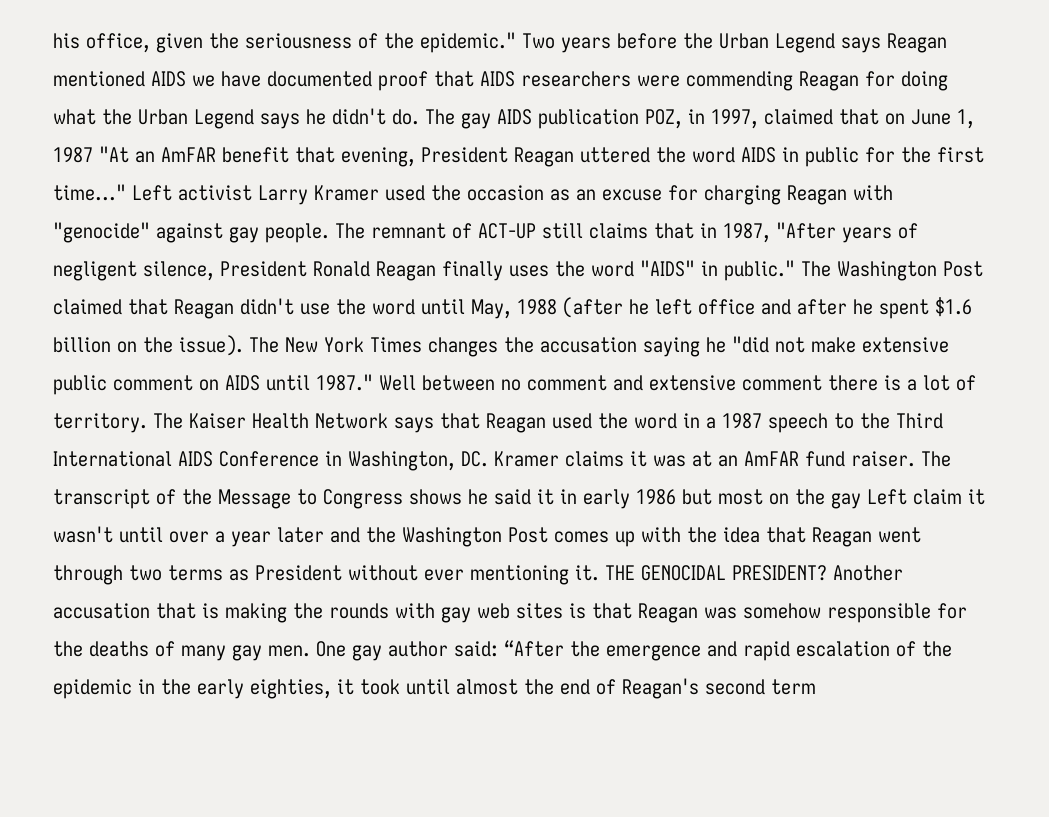his office, given the seriousness of the epidemic." Two years before the Urban Legend says Reagan mentioned AIDS we have documented proof that AIDS researchers were commending Reagan for doing what the Urban Legend says he didn't do. The gay AIDS publication POZ, in 1997, claimed that on June 1, 1987 "At an AmFAR benefit that evening, President Reagan uttered the word AIDS in public for the first time..." Left activist Larry Kramer used the occasion as an excuse for charging Reagan with "genocide" against gay people. The remnant of ACT-UP still claims that in 1987, "After years of negligent silence, President Ronald Reagan finally uses the word "AIDS" in public." The Washington Post claimed that Reagan didn't use the word until May, 1988 (after he left office and after he spent $1.6 billion on the issue). The New York Times changes the accusation saying he "did not make extensive public comment on AIDS until 1987." Well between no comment and extensive comment there is a lot of territory. The Kaiser Health Network says that Reagan used the word in a 1987 speech to the Third International AIDS Conference in Washington, DC. Kramer claims it was at an AmFAR fund raiser. The transcript of the Message to Congress shows he said it in early 1986 but most on the gay Left claim it wasn't until over a year later and the Washington Post comes up with the idea that Reagan went through two terms as President without ever mentioning it. THE GENOCIDAL PRESIDENT? Another accusation that is making the rounds with gay web sites is that Reagan was somehow responsible for the deaths of many gay men. One gay author said: “After the emergence and rapid escalation of the epidemic in the early eighties, it took until almost the end of Reagan's second term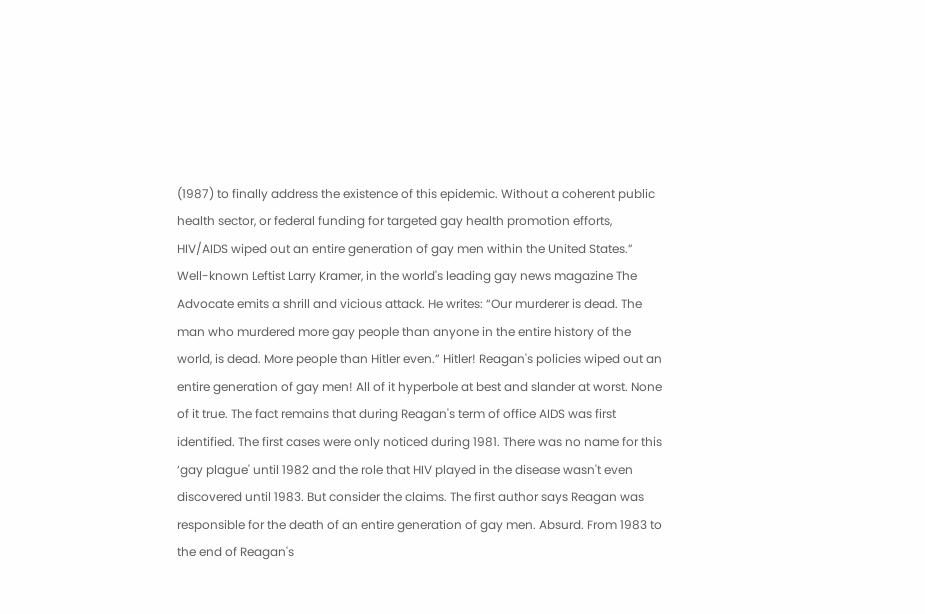(1987) to finally address the existence of this epidemic. Without a coherent public health sector, or federal funding for targeted gay health promotion efforts, HIV/AIDS wiped out an entire generation of gay men within the United States.” Well-known Leftist Larry Kramer, in the world's leading gay news magazine The Advocate emits a shrill and vicious attack. He writes: “Our murderer is dead. The man who murdered more gay people than anyone in the entire history of the world, is dead. More people than Hitler even.” Hitler! Reagan's policies wiped out an entire generation of gay men! All of it hyperbole at best and slander at worst. None of it true. The fact remains that during Reagan's term of office AIDS was first identified. The first cases were only noticed during 1981. There was no name for this ‘gay plague' until 1982 and the role that HIV played in the disease wasn't even discovered until 1983. But consider the claims. The first author says Reagan was responsible for the death of an entire generation of gay men. Absurd. From 1983 to the end of Reagan's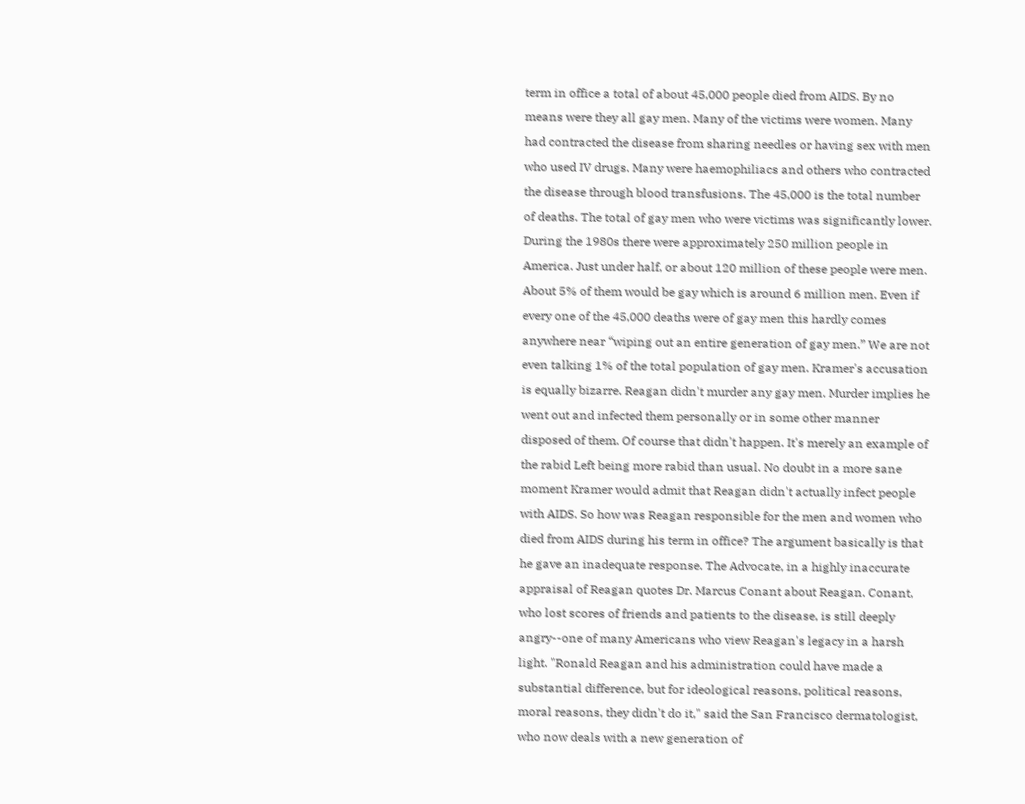term in office a total of about 45,000 people died from AIDS. By no means were they all gay men. Many of the victims were women. Many had contracted the disease from sharing needles or having sex with men who used IV drugs. Many were haemophiliacs and others who contracted the disease through blood transfusions. The 45,000 is the total number of deaths. The total of gay men who were victims was significantly lower. During the 1980s there were approximately 250 million people in America. Just under half, or about 120 million of these people were men. About 5% of them would be gay which is around 6 million men. Even if every one of the 45,000 deaths were of gay men this hardly comes anywhere near “wiping out an entire generation of gay men.” We are not even talking 1% of the total population of gay men. Kramer's accusation is equally bizarre. Reagan didn't murder any gay men. Murder implies he went out and infected them personally or in some other manner disposed of them. Of course that didn't happen. It's merely an example of the rabid Left being more rabid than usual. No doubt in a more sane moment Kramer would admit that Reagan didn't actually infect people with AIDS. So how was Reagan responsible for the men and women who died from AIDS during his term in office? The argument basically is that he gave an inadequate response. The Advocate, in a highly inaccurate appraisal of Reagan quotes Dr. Marcus Conant about Reagan. Conant, who lost scores of friends and patients to the disease, is still deeply angry--one of many Americans who view Reagan's legacy in a harsh light. "Ronald Reagan and his administration could have made a substantial difference, but for ideological reasons, political reasons, moral reasons, they didn't do it," said the San Francisco dermatologist, who now deals with a new generation of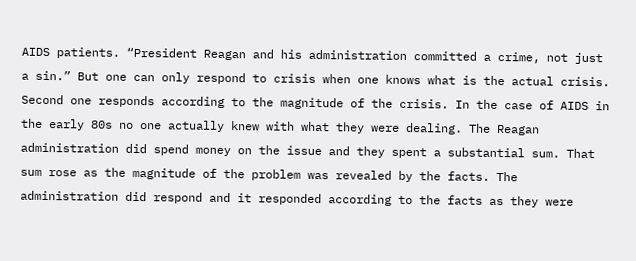AIDS patients. “President Reagan and his administration committed a crime, not just a sin.” But one can only respond to crisis when one knows what is the actual crisis. Second one responds according to the magnitude of the crisis. In the case of AIDS in the early 80s no one actually knew with what they were dealing. The Reagan administration did spend money on the issue and they spent a substantial sum. That sum rose as the magnitude of the problem was revealed by the facts. The administration did respond and it responded according to the facts as they were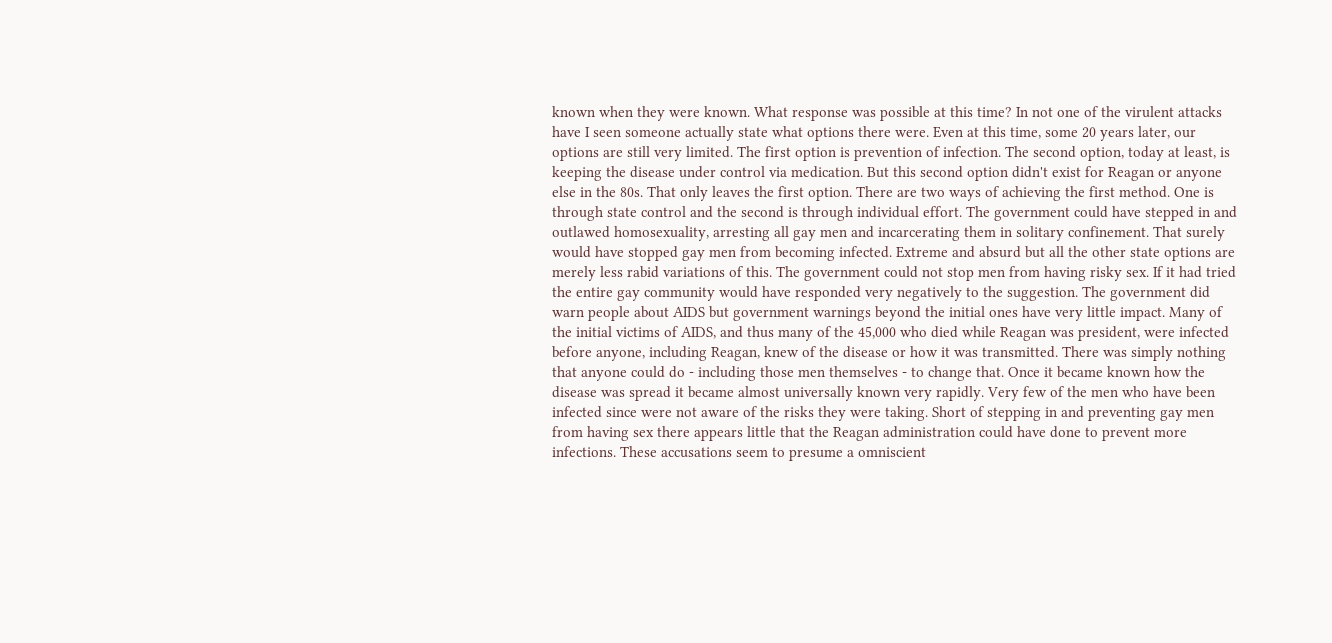known when they were known. What response was possible at this time? In not one of the virulent attacks have I seen someone actually state what options there were. Even at this time, some 20 years later, our options are still very limited. The first option is prevention of infection. The second option, today at least, is keeping the disease under control via medication. But this second option didn't exist for Reagan or anyone else in the 80s. That only leaves the first option. There are two ways of achieving the first method. One is through state control and the second is through individual effort. The government could have stepped in and outlawed homosexuality, arresting all gay men and incarcerating them in solitary confinement. That surely would have stopped gay men from becoming infected. Extreme and absurd but all the other state options are merely less rabid variations of this. The government could not stop men from having risky sex. If it had tried the entire gay community would have responded very negatively to the suggestion. The government did warn people about AIDS but government warnings beyond the initial ones have very little impact. Many of the initial victims of AIDS, and thus many of the 45,000 who died while Reagan was president, were infected before anyone, including Reagan, knew of the disease or how it was transmitted. There was simply nothing that anyone could do - including those men themselves - to change that. Once it became known how the disease was spread it became almost universally known very rapidly. Very few of the men who have been infected since were not aware of the risks they were taking. Short of stepping in and preventing gay men from having sex there appears little that the Reagan administration could have done to prevent more infections. These accusations seem to presume a omniscient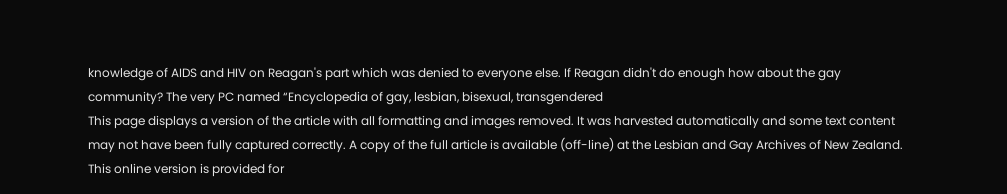knowledge of AIDS and HIV on Reagan's part which was denied to everyone else. If Reagan didn't do enough how about the gay community? The very PC named “Encyclopedia of gay, lesbian, bisexual, transgendered
This page displays a version of the article with all formatting and images removed. It was harvested automatically and some text content may not have been fully captured correctly. A copy of the full article is available (off-line) at the Lesbian and Gay Archives of New Zealand. This online version is provided for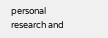personal research and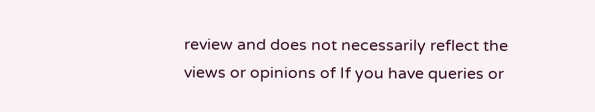review and does not necessarily reflect the views or opinions of If you have queries or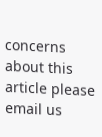concerns about this article please email us